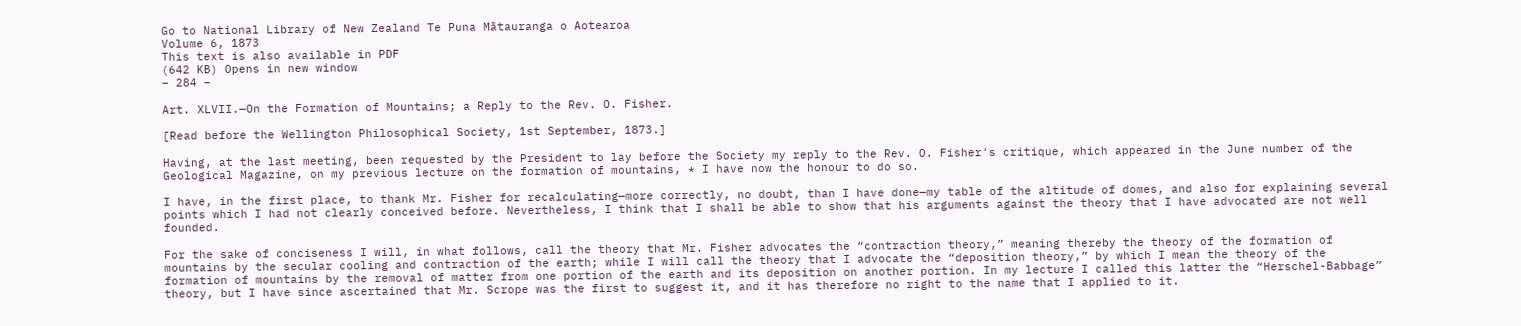Go to National Library of New Zealand Te Puna Mātauranga o Aotearoa
Volume 6, 1873
This text is also available in PDF
(642 KB) Opens in new window
– 284 –

Art. XLVII.—On the Formation of Mountains; a Reply to the Rev. O. Fisher.

[Read before the Wellington Philosophical Society, 1st September, 1873.]

Having, at the last meeting, been requested by the President to lay before the Society my reply to the Rev. O. Fisher's critique, which appeared in the June number of the Geological Magazine, on my previous lecture on the formation of mountains, * I have now the honour to do so.

I have, in the first place, to thank Mr. Fisher for recalculating—more correctly, no doubt, than I have done—my table of the altitude of domes, and also for explaining several points which I had not clearly conceived before. Nevertheless, I think that I shall be able to show that his arguments against the theory that I have advocated are not well founded.

For the sake of conciseness I will, in what follows, call the theory that Mr. Fisher advocates the “contraction theory,” meaning thereby the theory of the formation of mountains by the secular cooling and contraction of the earth; while I will call the theory that I advocate the “deposition theory,” by which I mean the theory of the formation of mountains by the removal of matter from one portion of the earth and its deposition on another portion. In my lecture I called this latter the “Herschel-Babbage” theory, but I have since ascertained that Mr. Scrope was the first to suggest it, and it has therefore no right to the name that I applied to it.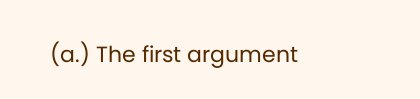(a.) The first argument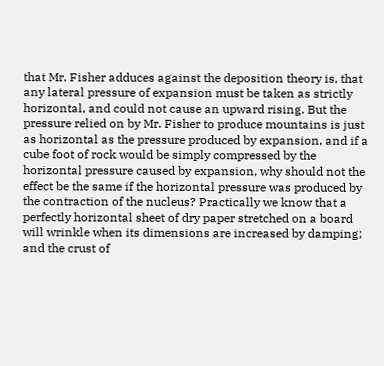that Mr. Fisher adduces against the deposition theory is, that any lateral pressure of expansion must be taken as strictly horizontal, and could not cause an upward rising. But the pressure relied on by Mr. Fisher to produce mountains is just as horizontal as the pressure produced by expansion, and if a cube foot of rock would be simply compressed by the horizontal pressure caused by expansion, why should not the effect be the same if the horizontal pressure was produced by the contraction of the nucleus? Practically we know that a perfectly horizontal sheet of dry paper stretched on a board will wrinkle when its dimensions are increased by damping; and the crust of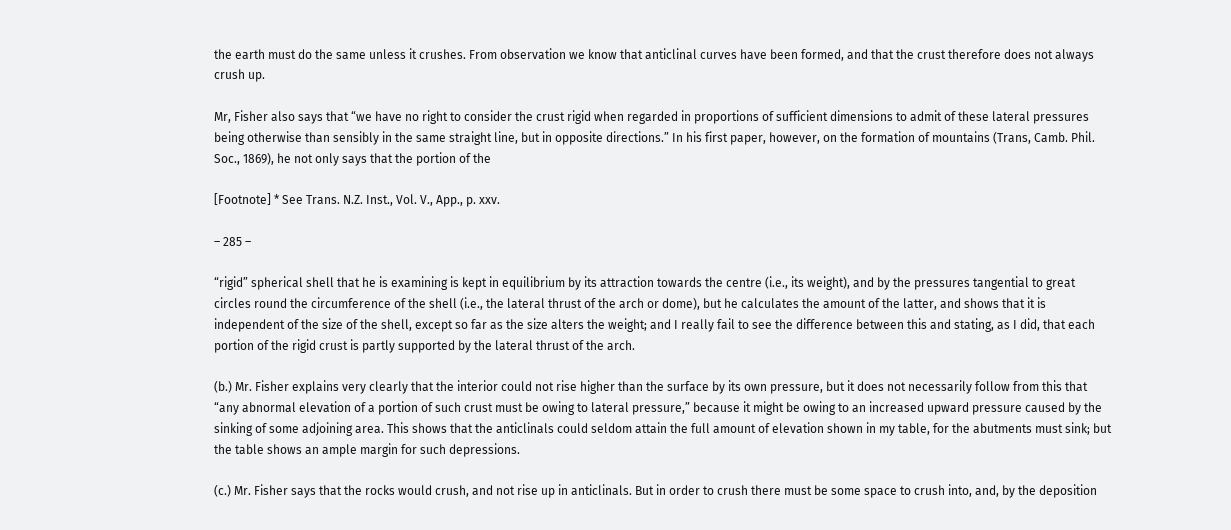the earth must do the same unless it crushes. From observation we know that anticlinal curves have been formed, and that the crust therefore does not always crush up.

Mr, Fisher also says that “we have no right to consider the crust rigid when regarded in proportions of sufficient dimensions to admit of these lateral pressures being otherwise than sensibly in the same straight line, but in opposite directions.” In his first paper, however, on the formation of mountains (Trans, Camb. Phil. Soc., 1869), he not only says that the portion of the

[Footnote] * See Trans. N.Z. Inst., Vol. V., App., p. xxv.

– 285 –

“rigid” spherical shell that he is examining is kept in equilibrium by its attraction towards the centre (i.e., its weight), and by the pressures tangential to great circles round the circumference of the shell (i.e., the lateral thrust of the arch or dome), but he calculates the amount of the latter, and shows that it is independent of the size of the shell, except so far as the size alters the weight; and I really fail to see the difference between this and stating, as I did, that each portion of the rigid crust is partly supported by the lateral thrust of the arch.

(b.) Mr. Fisher explains very clearly that the interior could not rise higher than the surface by its own pressure, but it does not necessarily follow from this that “any abnormal elevation of a portion of such crust must be owing to lateral pressure,” because it might be owing to an increased upward pressure caused by the sinking of some adjoining area. This shows that the anticlinals could seldom attain the full amount of elevation shown in my table, for the abutments must sink; but the table shows an ample margin for such depressions.

(c.) Mr. Fisher says that the rocks would crush, and not rise up in anticlinals. But in order to crush there must be some space to crush into, and, by the deposition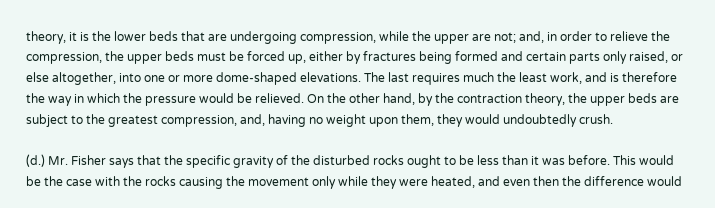theory, it is the lower beds that are undergoing compression, while the upper are not; and, in order to relieve the compression, the upper beds must be forced up, either by fractures being formed and certain parts only raised, or else altogether, into one or more dome-shaped elevations. The last requires much the least work, and is therefore the way in which the pressure would be relieved. On the other hand, by the contraction theory, the upper beds are subject to the greatest compression, and, having no weight upon them, they would undoubtedly crush.

(d.) Mr. Fisher says that the specific gravity of the disturbed rocks ought to be less than it was before. This would be the case with the rocks causing the movement only while they were heated, and even then the difference would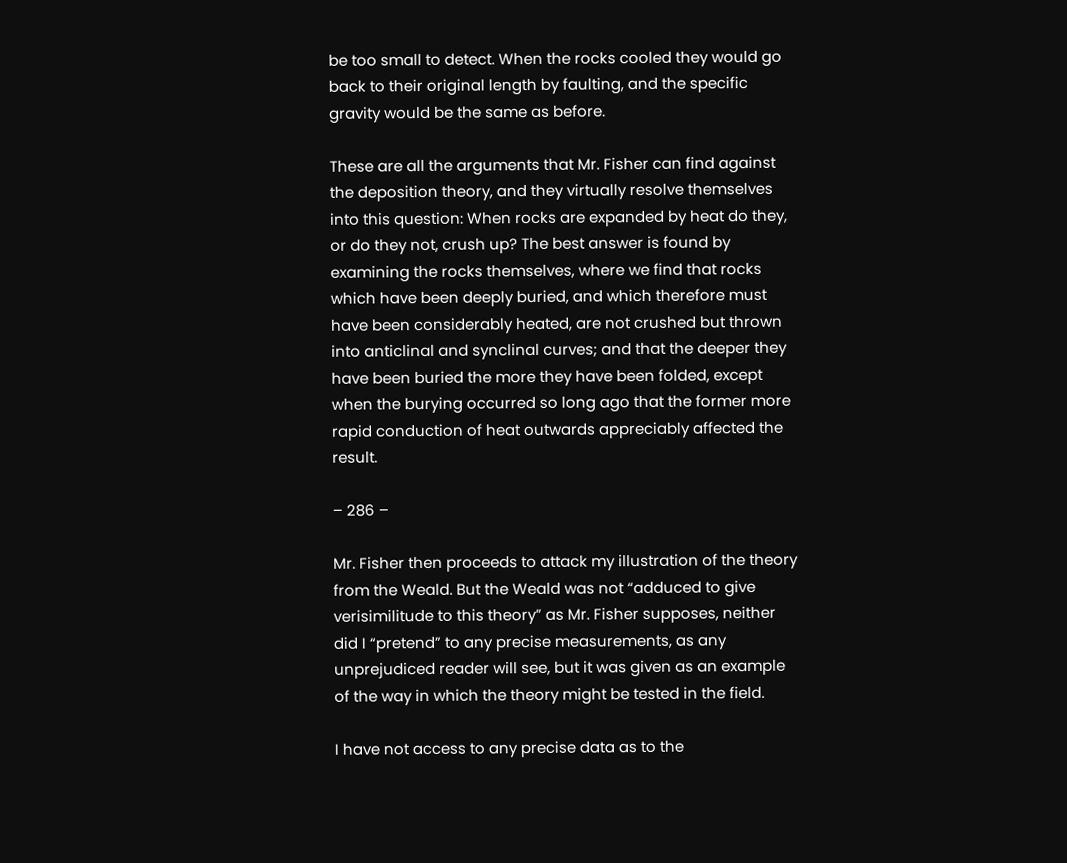be too small to detect. When the rocks cooled they would go back to their original length by faulting, and the specific gravity would be the same as before.

These are all the arguments that Mr. Fisher can find against the deposition theory, and they virtually resolve themselves into this question: When rocks are expanded by heat do they, or do they not, crush up? The best answer is found by examining the rocks themselves, where we find that rocks which have been deeply buried, and which therefore must have been considerably heated, are not crushed but thrown into anticlinal and synclinal curves; and that the deeper they have been buried the more they have been folded, except when the burying occurred so long ago that the former more rapid conduction of heat outwards appreciably affected the result.

– 286 –

Mr. Fisher then proceeds to attack my illustration of the theory from the Weald. But the Weald was not “adduced to give verisimilitude to this theory” as Mr. Fisher supposes, neither did I “pretend” to any precise measurements, as any unprejudiced reader will see, but it was given as an example of the way in which the theory might be tested in the field.

I have not access to any precise data as to the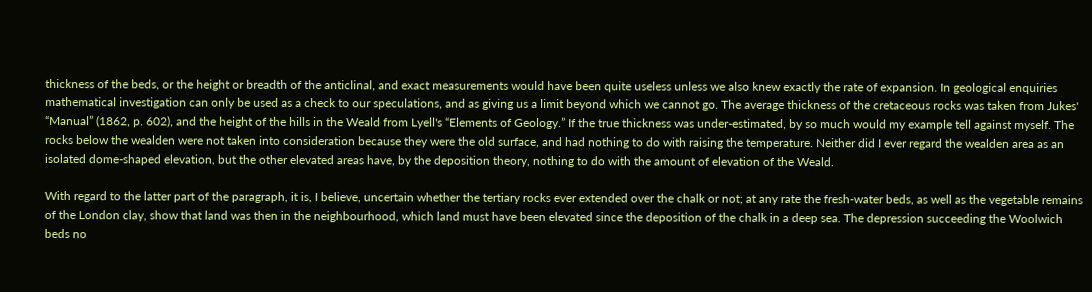thickness of the beds, or the height or breadth of the anticlinal, and exact measurements would have been quite useless unless we also knew exactly the rate of expansion. In geological enquiries mathematical investigation can only be used as a check to our speculations, and as giving us a limit beyond which we cannot go. The average thickness of the cretaceous rocks was taken from Jukes' “Manual” (1862, p. 602), and the height of the hills in the Weald from Lyell's “Elements of Geology.” If the true thickness was under-estimated, by so much would my example tell against myself. The rocks below the wealden were not taken into consideration because they were the old surface, and had nothing to do with raising the temperature. Neither did I ever regard the wealden area as an isolated dome-shaped elevation, but the other elevated areas have, by the deposition theory, nothing to do with the amount of elevation of the Weald.

With regard to the latter part of the paragraph, it is, I believe, uncertain whether the tertiary rocks ever extended over the chalk or not; at any rate the fresh-water beds, as well as the vegetable remains of the London clay, show that land was then in the neighbourhood, which land must have been elevated since the deposition of the chalk in a deep sea. The depression succeeding the Woolwich beds no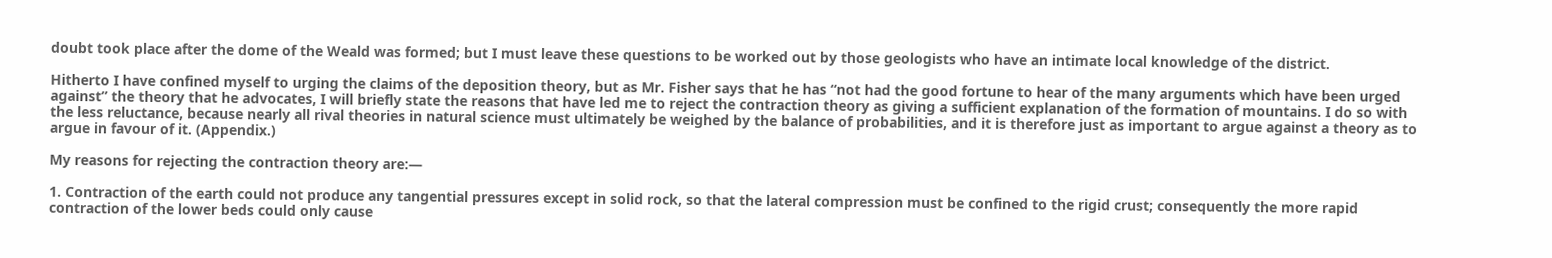doubt took place after the dome of the Weald was formed; but I must leave these questions to be worked out by those geologists who have an intimate local knowledge of the district.

Hitherto I have confined myself to urging the claims of the deposition theory, but as Mr. Fisher says that he has “not had the good fortune to hear of the many arguments which have been urged against” the theory that he advocates, I will briefly state the reasons that have led me to reject the contraction theory as giving a sufficient explanation of the formation of mountains. I do so with the less reluctance, because nearly all rival theories in natural science must ultimately be weighed by the balance of probabilities, and it is therefore just as important to argue against a theory as to argue in favour of it. (Appendix.)

My reasons for rejecting the contraction theory are:—

1. Contraction of the earth could not produce any tangential pressures except in solid rock, so that the lateral compression must be confined to the rigid crust; consequently the more rapid contraction of the lower beds could only cause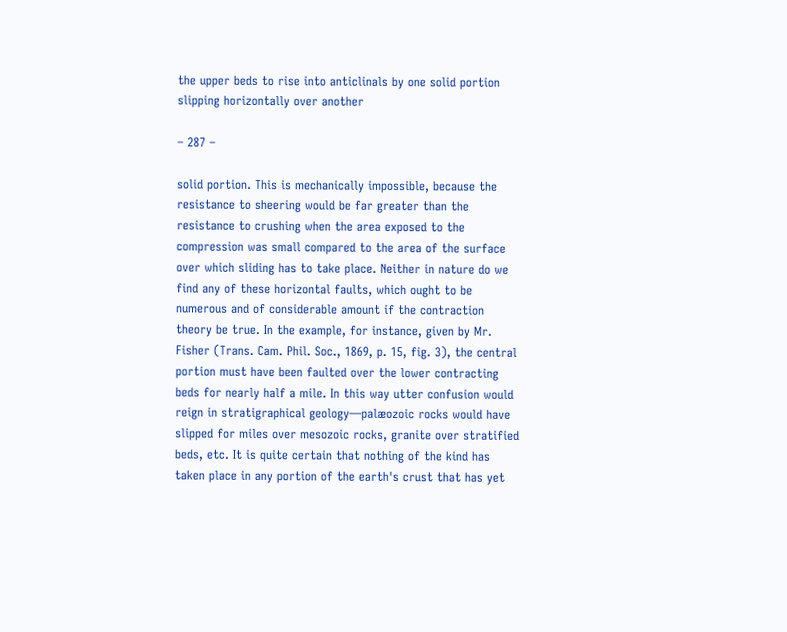the upper beds to rise into anticlinals by one solid portion slipping horizontally over another

– 287 –

solid portion. This is mechanically impossible, because the resistance to sheering would be far greater than the resistance to crushing when the area exposed to the compression was small compared to the area of the surface over which sliding has to take place. Neither in nature do we find any of these horizontal faults, which ought to be numerous and of considerable amount if the contraction theory be true. In the example, for instance, given by Mr. Fisher (Trans. Cam. Phil. Soc., 1869, p. 15, fig. 3), the central portion must have been faulted over the lower contracting beds for nearly half a mile. In this way utter confusion would reign in stratigraphical geology—palæozoic rocks would have slipped for miles over mesozoic rocks, granite over stratified beds, etc. It is quite certain that nothing of the kind has taken place in any portion of the earth's crust that has yet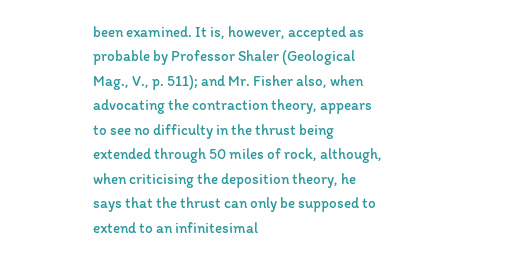been examined. It is, however, accepted as probable by Professor Shaler (Geological Mag., V., p. 511); and Mr. Fisher also, when advocating the contraction theory, appears to see no difficulty in the thrust being extended through 50 miles of rock, although, when criticising the deposition theory, he says that the thrust can only be supposed to extend to an infinitesimal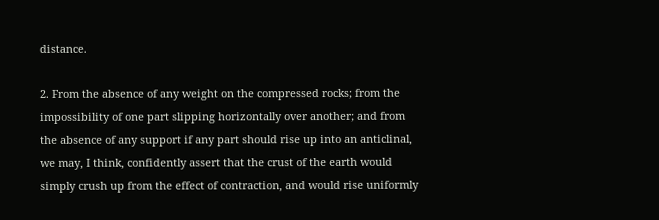distance.

2. From the absence of any weight on the compressed rocks; from the impossibility of one part slipping horizontally over another; and from the absence of any support if any part should rise up into an anticlinal, we may, I think, confidently assert that the crust of the earth would simply crush up from the effect of contraction, and would rise uniformly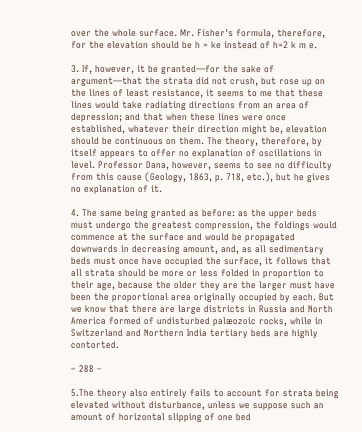over the whole surface. Mr. Fisher's formula, therefore, for the elevation should be h = ke instead of h=2 k m e.

3. If, however, it be granted—for the sake of argument—that the strata did not crush, but rose up on the lines of least resistance, it seems to me that these lines would take radiating directions from an area of depression; and that when these lines were once established, whatever their direction might be, elevation should be continuous on them. The theory, therefore, by itself appears to offer no explanation of oscillations in level. Professor Dana, however, seems to see no difficulty from this cause (Geology, 1863, p. 718, etc.), but he gives no explanation of it.

4. The same being granted as before: as the upper beds must undergo the greatest compression, the foldings would commence at the surface and would be propagated downwards in decreasing amount, and, as all sedimentary beds must once have occupied the surface, it follows that all strata should be more or less folded in proportion to their age, because the older they are the larger must have been the proportional area originally occupied by each. But we know that there are large districts in Russia and North America formed of undisturbed palæozoic rocks, while in Switzerland and Northern India tertiary beds are highly contorted.

– 288 –

5.The theory also entirely fails to account for strata being elevated without disturbance, unless we suppose such an amount of horizontal slipping of one bed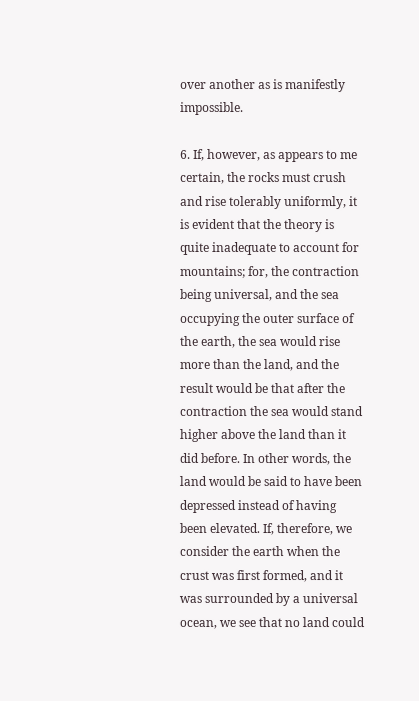over another as is manifestly impossible.

6. If, however, as appears to me certain, the rocks must crush and rise tolerably uniformly, it is evident that the theory is quite inadequate to account for mountains; for, the contraction being universal, and the sea occupying the outer surface of the earth, the sea would rise more than the land, and the result would be that after the contraction the sea would stand higher above the land than it did before. In other words, the land would be said to have been depressed instead of having been elevated. If, therefore, we consider the earth when the crust was first formed, and it was surrounded by a universal ocean, we see that no land could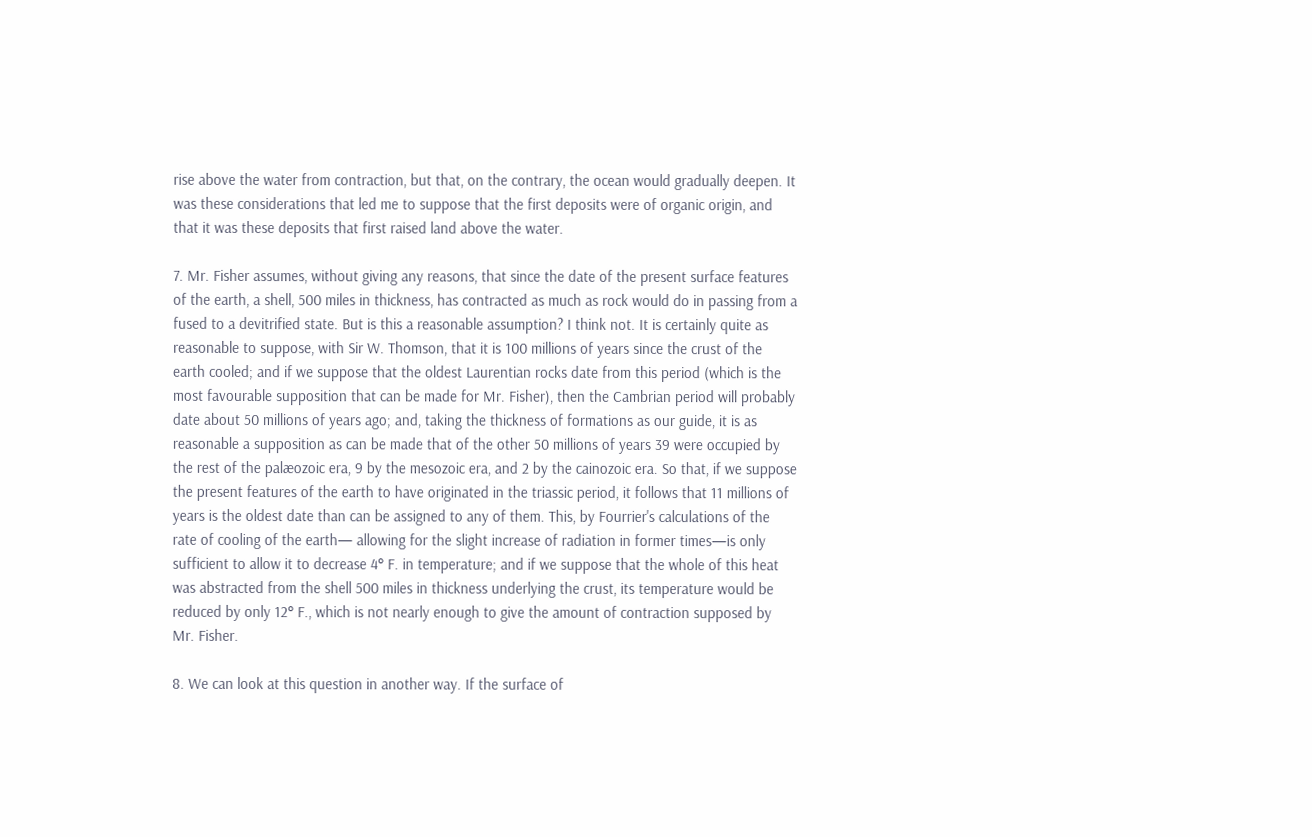rise above the water from contraction, but that, on the contrary, the ocean would gradually deepen. It was these considerations that led me to suppose that the first deposits were of organic origin, and that it was these deposits that first raised land above the water.

7. Mr. Fisher assumes, without giving any reasons, that since the date of the present surface features of the earth, a shell, 500 miles in thickness, has contracted as much as rock would do in passing from a fused to a devitrified state. But is this a reasonable assumption? I think not. It is certainly quite as reasonable to suppose, with Sir W. Thomson, that it is 100 millions of years since the crust of the earth cooled; and if we suppose that the oldest Laurentian rocks date from this period (which is the most favourable supposition that can be made for Mr. Fisher), then the Cambrian period will probably date about 50 millions of years ago; and, taking the thickness of formations as our guide, it is as reasonable a supposition as can be made that of the other 50 millions of years 39 were occupied by the rest of the palæozoic era, 9 by the mesozoic era, and 2 by the cainozoic era. So that, if we suppose the present features of the earth to have originated in the triassic period, it follows that 11 millions of years is the oldest date than can be assigned to any of them. This, by Fourrier's calculations of the rate of cooling of the earth— allowing for the slight increase of radiation in former times—is only sufficient to allow it to decrease 4° F. in temperature; and if we suppose that the whole of this heat was abstracted from the shell 500 miles in thickness underlying the crust, its temperature would be reduced by only 12° F., which is not nearly enough to give the amount of contraction supposed by Mr. Fisher.

8. We can look at this question in another way. If the surface of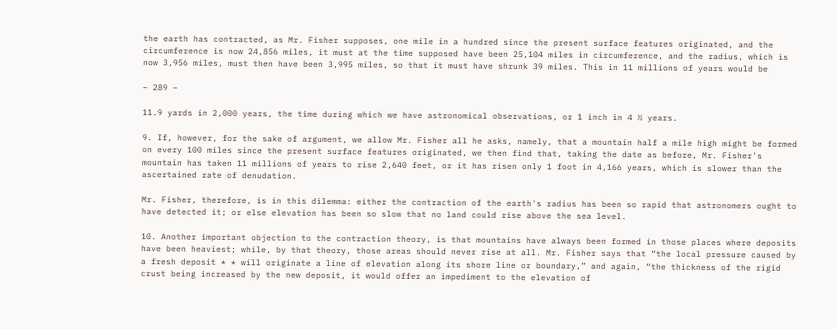the earth has contracted, as Mr. Fisher supposes, one mile in a hundred since the present surface features originated, and the circumference is now 24,856 miles, it must at the time supposed have been 25,104 miles in circumference, and the radius, which is now 3,956 miles, must then have been 3,995 miles, so that it must have shrunk 39 miles. This in 11 millions of years would be

– 289 –

11.9 yards in 2,000 years, the time during which we have astronomical observations, or 1 inch in 4 ½ years.

9. If, however, for the sake of argument, we allow Mr. Fisher all he asks, namely, that a mountain half a mile high might be formed on every 100 miles since the present surface features originated, we then find that, taking the date as before, Mr. Fisher's mountain has taken 11 millions of years to rise 2,640 feet, or it has risen only 1 foot in 4,166 years, which is slower than the ascertained rate of denudation.

Mr. Fisher, therefore, is in this dilemma: either the contraction of the earth's radius has been so rapid that astronomers ought to have detected it; or else elevation has been so slow that no land could rise above the sea level.

10. Another important objection to the contraction theory, is that mountains have always been formed in those places where deposits have been heaviest; while, by that theory, those areas should never rise at all. Mr. Fisher says that “the local pressure caused by a fresh deposit * * will originate a line of elevation along its shore line or boundary,” and again, “the thickness of the rigid crust being increased by the new deposit, it would offer an impediment to the elevation of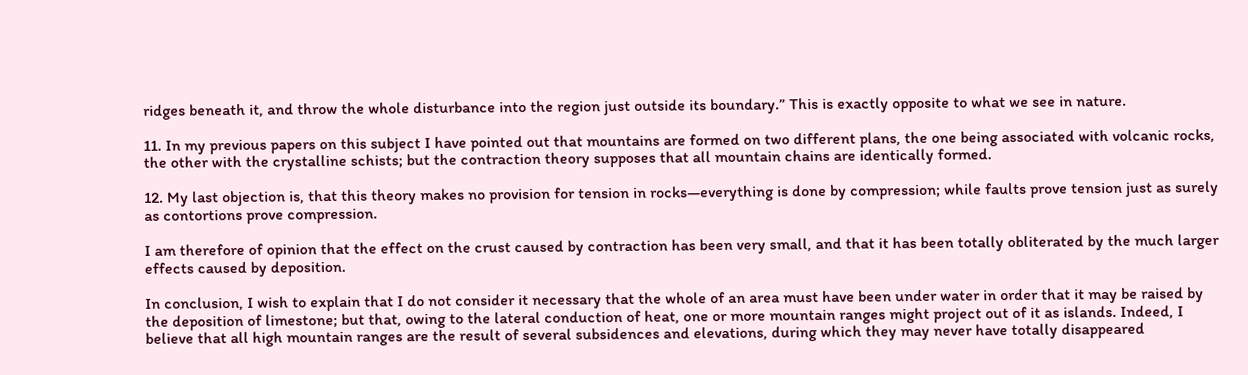ridges beneath it, and throw the whole disturbance into the region just outside its boundary.” This is exactly opposite to what we see in nature.

11. In my previous papers on this subject I have pointed out that mountains are formed on two different plans, the one being associated with volcanic rocks, the other with the crystalline schists; but the contraction theory supposes that all mountain chains are identically formed.

12. My last objection is, that this theory makes no provision for tension in rocks—everything is done by compression; while faults prove tension just as surely as contortions prove compression.

I am therefore of opinion that the effect on the crust caused by contraction has been very small, and that it has been totally obliterated by the much larger effects caused by deposition.

In conclusion, I wish to explain that I do not consider it necessary that the whole of an area must have been under water in order that it may be raised by the deposition of limestone; but that, owing to the lateral conduction of heat, one or more mountain ranges might project out of it as islands. Indeed, I believe that all high mountain ranges are the result of several subsidences and elevations, during which they may never have totally disappeared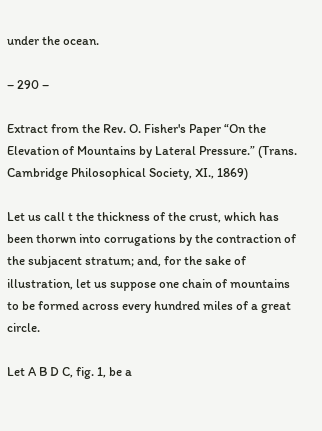under the ocean.

– 290 –

Extract from the Rev. O. Fisher's Paper “On the Elevation of Mountains by Lateral Pressure.” (Trans. Cambridge Philosophical Society, XI., 1869)

Let us call t the thickness of the crust, which has been thorwn into corrugations by the contraction of the subjacent stratum; and, for the sake of illustration, let us suppose one chain of mountains to be formed across every hundred miles of a great circle.

Let A B D C, fig. 1, be a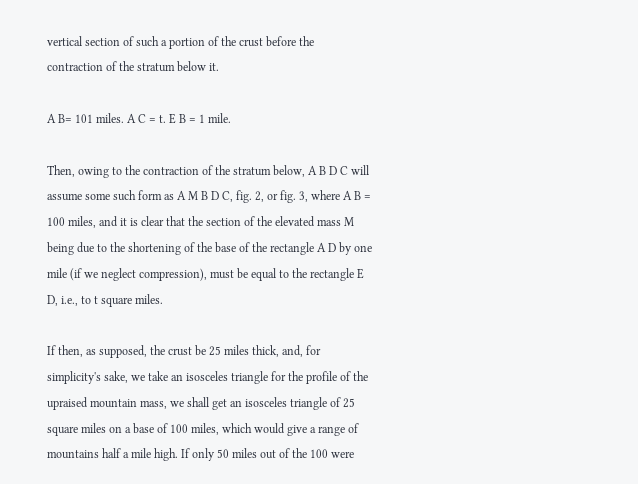vertical section of such a portion of the crust before the contraction of the stratum below it.

A B= 101 miles. A C = t. E B = 1 mile.

Then, owing to the contraction of the stratum below, A B D C will assume some such form as A M B D C, fig. 2, or fig. 3, where A B = 100 miles, and it is clear that the section of the elevated mass M being due to the shortening of the base of the rectangle A D by one mile (if we neglect compression), must be equal to the rectangle E D, i.e., to t square miles.

If then, as supposed, the crust be 25 miles thick, and, for simplicity's sake, we take an isosceles triangle for the profile of the upraised mountain mass, we shall get an isosceles triangle of 25 square miles on a base of 100 miles, which would give a range of mountains half a mile high. If only 50 miles out of the 100 were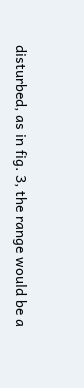disturbed, as in fig. 3, the range would be a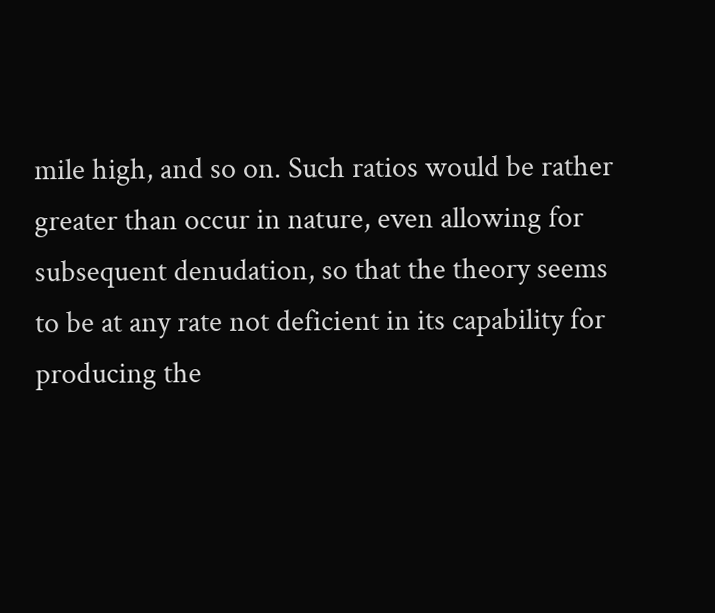mile high, and so on. Such ratios would be rather greater than occur in nature, even allowing for subsequent denudation, so that the theory seems to be at any rate not deficient in its capability for producing the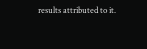results attributed to it.